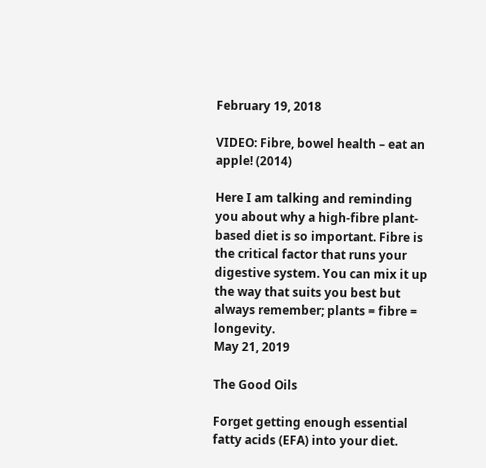February 19, 2018

VIDEO: Fibre, bowel health – eat an apple! (2014)

Here I am talking and reminding you about why a high-fibre plant-based diet is so important. Fibre is the critical factor that runs your digestive system. You can mix it up the way that suits you best but always remember; plants = fibre = longevity.
May 21, 2019

The Good Oils

Forget getting enough essential fatty acids (EFA) into your diet.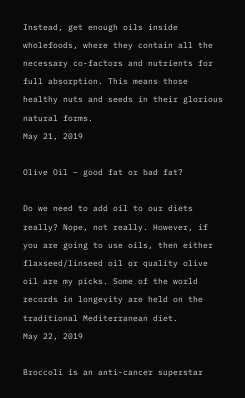Instead, get enough oils inside wholefoods, where they contain all the necessary co-factors and nutrients for full absorption. This means those healthy nuts and seeds in their glorious natural forms.
May 21, 2019

Olive Oil – good fat or bad fat?

Do we need to add oil to our diets really? Nope, not really. However, if you are going to use oils, then either flaxseed/linseed oil or quality olive oil are my picks. Some of the world records in longevity are held on the traditional Mediterranean diet.
May 22, 2019

Broccoli is an anti-cancer superstar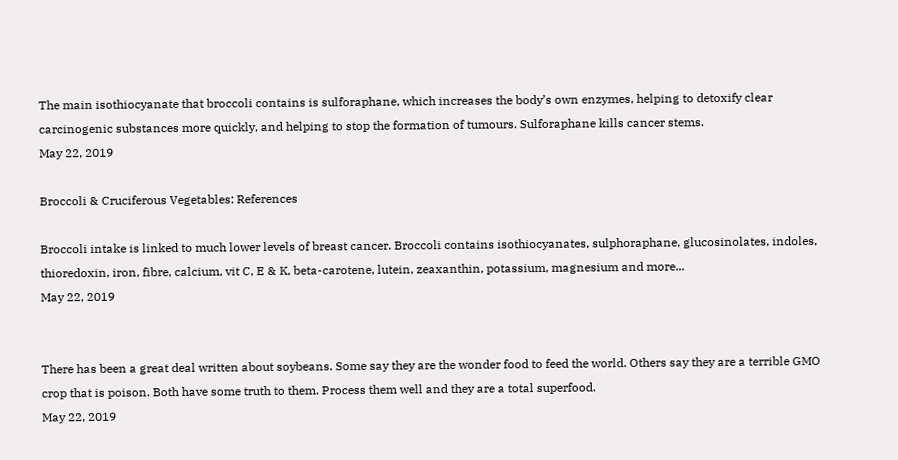The main isothiocyanate that broccoli contains is sulforaphane, which increases the body’s own enzymes, helping to detoxify clear carcinogenic substances more quickly, and helping to stop the formation of tumours. Sulforaphane kills cancer stems.
May 22, 2019

Broccoli & Cruciferous Vegetables: References

Broccoli intake is linked to much lower levels of breast cancer. Broccoli contains isothiocyanates, sulphoraphane, glucosinolates, indoles, thioredoxin, iron, fibre, calcium, vit C, E & K, beta-carotene, lutein, zeaxanthin, potassium, magnesium and more...
May 22, 2019


There has been a great deal written about soybeans. Some say they are the wonder food to feed the world. Others say they are a terrible GMO crop that is poison. Both have some truth to them. Process them well and they are a total superfood.
May 22, 2019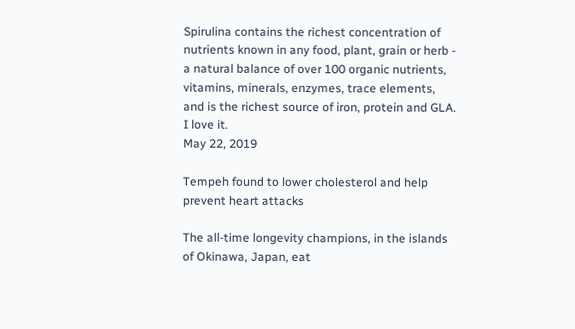Spirulina contains the richest concentration of nutrients known in any food, plant, grain or herb - a natural balance of over 100 organic nutrients, vitamins, minerals, enzymes, trace elements, and is the richest source of iron, protein and GLA. I love it.
May 22, 2019

Tempeh found to lower cholesterol and help prevent heart attacks

The all-time longevity champions, in the islands of Okinawa, Japan, eat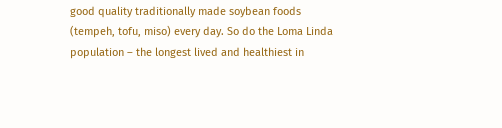good quality traditionally made soybean foods (tempeh, tofu, miso) every day. So do the Loma Linda population – the longest lived and healthiest in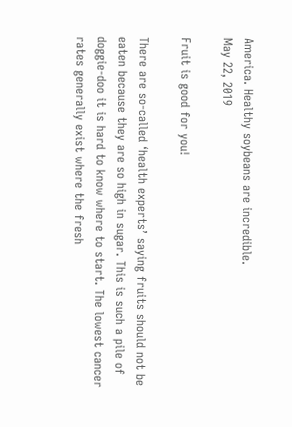America. Healthy soybeans are incredible.
May 22, 2019

Fruit is good for you!

There are so-called ‘health experts’ saying fruits should not be eaten because they are so high in sugar. This is such a pile of doggie-doo it is hard to know where to start. The lowest cancer rates generally exist where the fresh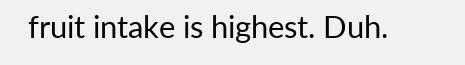fruit intake is highest. Duh.